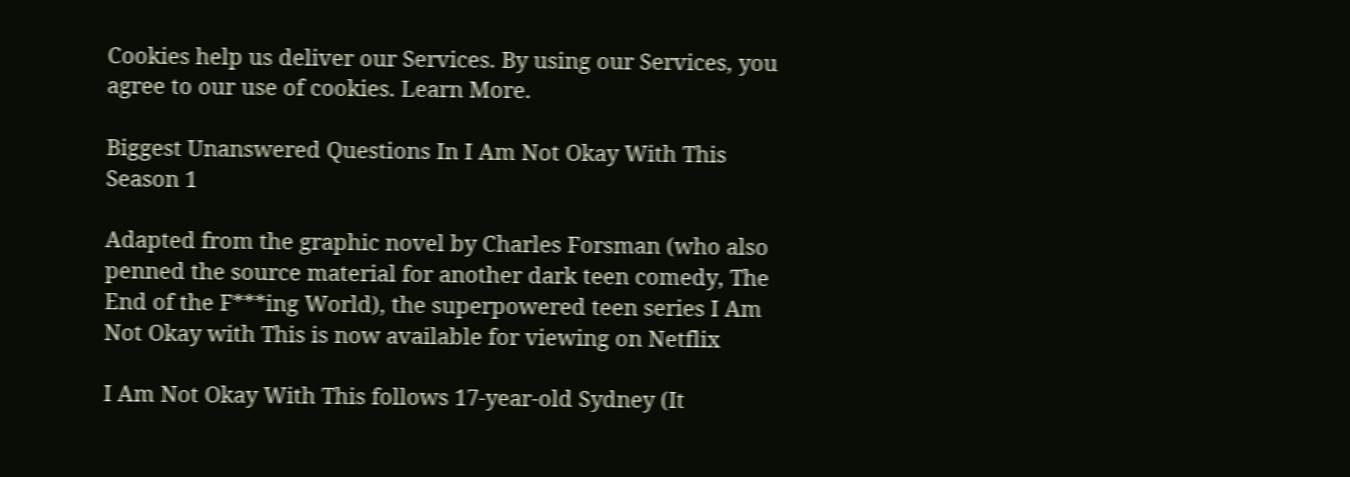Cookies help us deliver our Services. By using our Services, you agree to our use of cookies. Learn More.

Biggest Unanswered Questions In I Am Not Okay With This Season 1

Adapted from the graphic novel by Charles Forsman (who also penned the source material for another dark teen comedy, The End of the F***ing World), the superpowered teen series I Am Not Okay with This is now available for viewing on Netflix

I Am Not Okay With This follows 17-year-old Sydney (It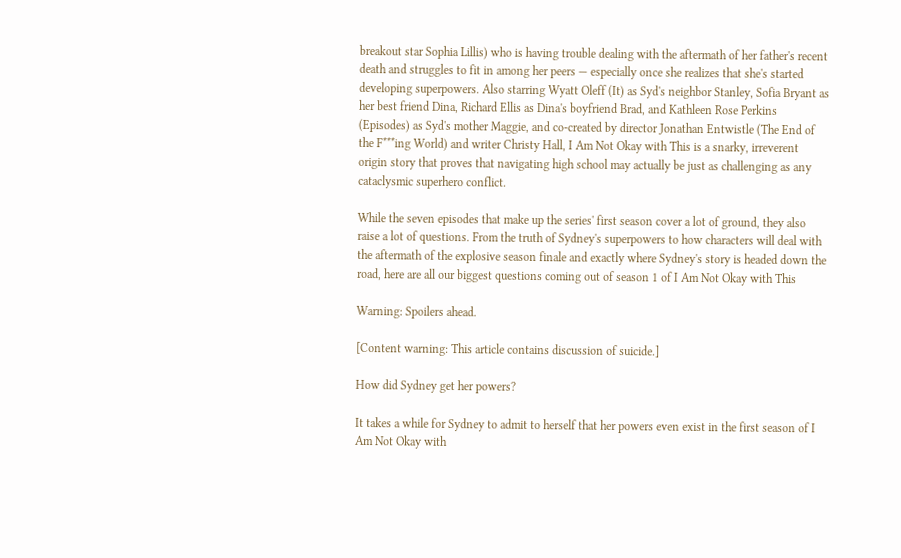breakout star Sophia Lillis) who is having trouble dealing with the aftermath of her father's recent death and struggles to fit in among her peers — especially once she realizes that she's started developing superpowers. Also starring Wyatt Oleff (It) as Syd's neighbor Stanley, Sofia Bryant as her best friend Dina, Richard Ellis as Dina's boyfriend Brad, and Kathleen Rose Perkins (Episodes) as Syd's mother Maggie, and co-created by director Jonathan Entwistle (The End of the F***ing World) and writer Christy Hall, I Am Not Okay with This is a snarky, irreverent origin story that proves that navigating high school may actually be just as challenging as any cataclysmic superhero conflict.

While the seven episodes that make up the series' first season cover a lot of ground, they also raise a lot of questions. From the truth of Sydney's superpowers to how characters will deal with the aftermath of the explosive season finale and exactly where Sydney's story is headed down the road, here are all our biggest questions coming out of season 1 of I Am Not Okay with This

Warning: Spoilers ahead.

[Content warning: This article contains discussion of suicide.]

How did Sydney get her powers?

It takes a while for Sydney to admit to herself that her powers even exist in the first season of I Am Not Okay with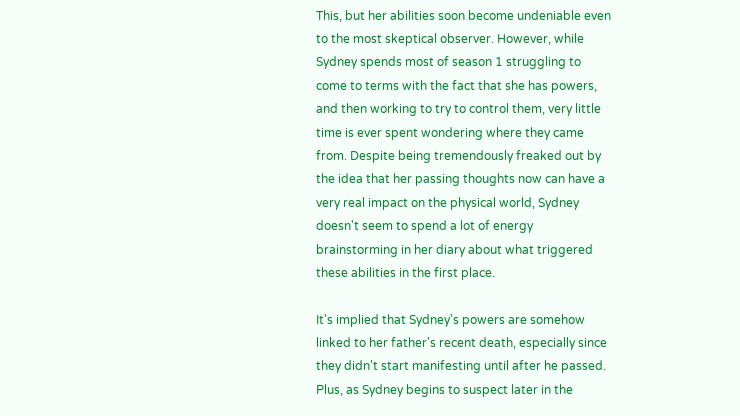This, but her abilities soon become undeniable even to the most skeptical observer. However, while Sydney spends most of season 1 struggling to come to terms with the fact that she has powers, and then working to try to control them, very little time is ever spent wondering where they came from. Despite being tremendously freaked out by the idea that her passing thoughts now can have a very real impact on the physical world, Sydney doesn't seem to spend a lot of energy brainstorming in her diary about what triggered these abilities in the first place.

It's implied that Sydney's powers are somehow linked to her father's recent death, especially since they didn't start manifesting until after he passed. Plus, as Sydney begins to suspect later in the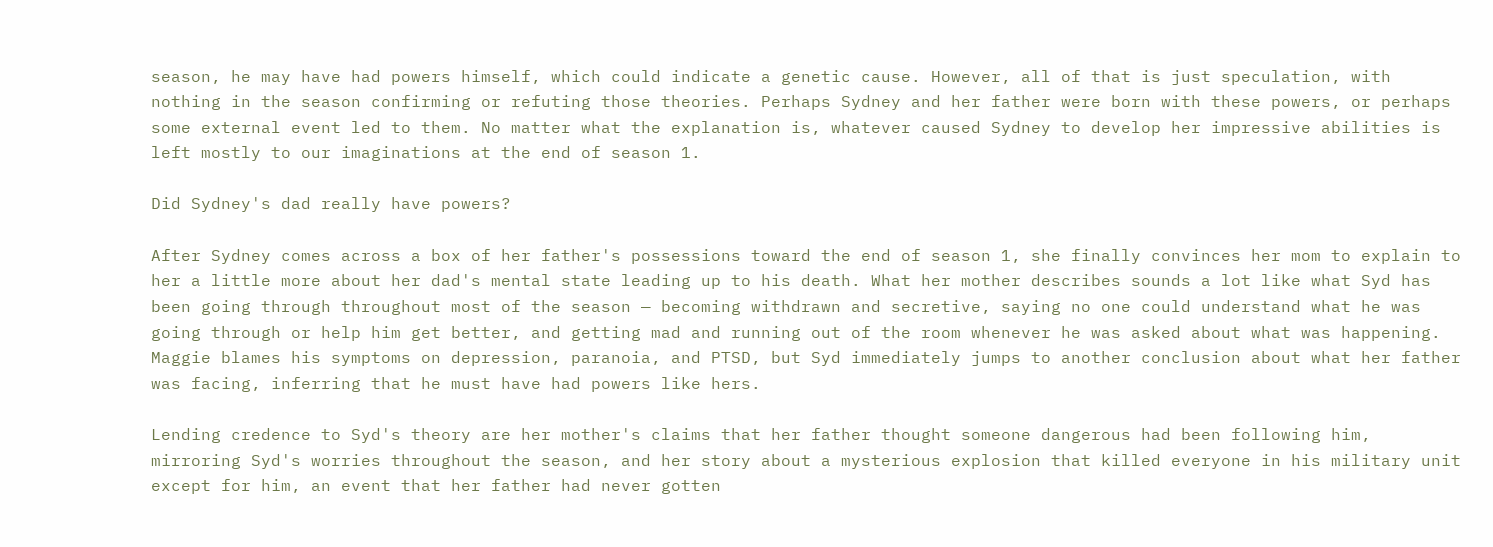season, he may have had powers himself, which could indicate a genetic cause. However, all of that is just speculation, with nothing in the season confirming or refuting those theories. Perhaps Sydney and her father were born with these powers, or perhaps some external event led to them. No matter what the explanation is, whatever caused Sydney to develop her impressive abilities is left mostly to our imaginations at the end of season 1.

Did Sydney's dad really have powers?

After Sydney comes across a box of her father's possessions toward the end of season 1, she finally convinces her mom to explain to her a little more about her dad's mental state leading up to his death. What her mother describes sounds a lot like what Syd has been going through throughout most of the season — becoming withdrawn and secretive, saying no one could understand what he was going through or help him get better, and getting mad and running out of the room whenever he was asked about what was happening. Maggie blames his symptoms on depression, paranoia, and PTSD, but Syd immediately jumps to another conclusion about what her father was facing, inferring that he must have had powers like hers.

Lending credence to Syd's theory are her mother's claims that her father thought someone dangerous had been following him, mirroring Syd's worries throughout the season, and her story about a mysterious explosion that killed everyone in his military unit except for him, an event that her father had never gotten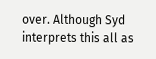over. Although Syd interprets this all as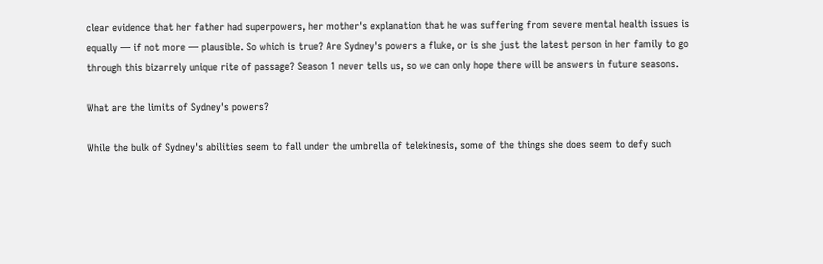clear evidence that her father had superpowers, her mother's explanation that he was suffering from severe mental health issues is equally — if not more — plausible. So which is true? Are Sydney's powers a fluke, or is she just the latest person in her family to go through this bizarrely unique rite of passage? Season 1 never tells us, so we can only hope there will be answers in future seasons.

What are the limits of Sydney's powers?

While the bulk of Sydney's abilities seem to fall under the umbrella of telekinesis, some of the things she does seem to defy such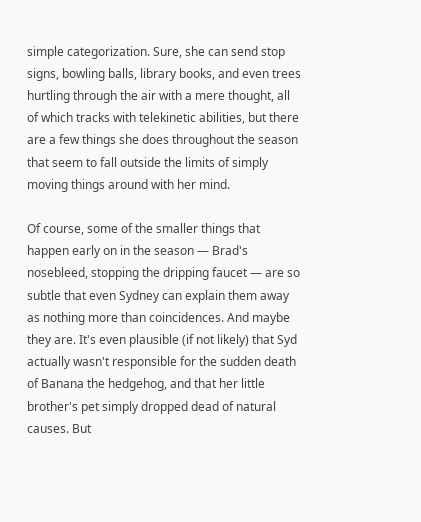simple categorization. Sure, she can send stop signs, bowling balls, library books, and even trees hurtling through the air with a mere thought, all of which tracks with telekinetic abilities, but there are a few things she does throughout the season that seem to fall outside the limits of simply moving things around with her mind.

Of course, some of the smaller things that happen early on in the season — Brad's nosebleed, stopping the dripping faucet — are so subtle that even Sydney can explain them away as nothing more than coincidences. And maybe they are. It's even plausible (if not likely) that Syd actually wasn't responsible for the sudden death of Banana the hedgehog, and that her little brother's pet simply dropped dead of natural causes. But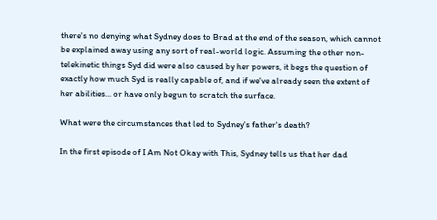there's no denying what Sydney does to Brad at the end of the season, which cannot be explained away using any sort of real-world logic. Assuming the other non-telekinetic things Syd did were also caused by her powers, it begs the question of exactly how much Syd is really capable of, and if we've already seen the extent of her abilities... or have only begun to scratch the surface.

What were the circumstances that led to Sydney's father's death?

In the first episode of I Am Not Okay with This, Sydney tells us that her dad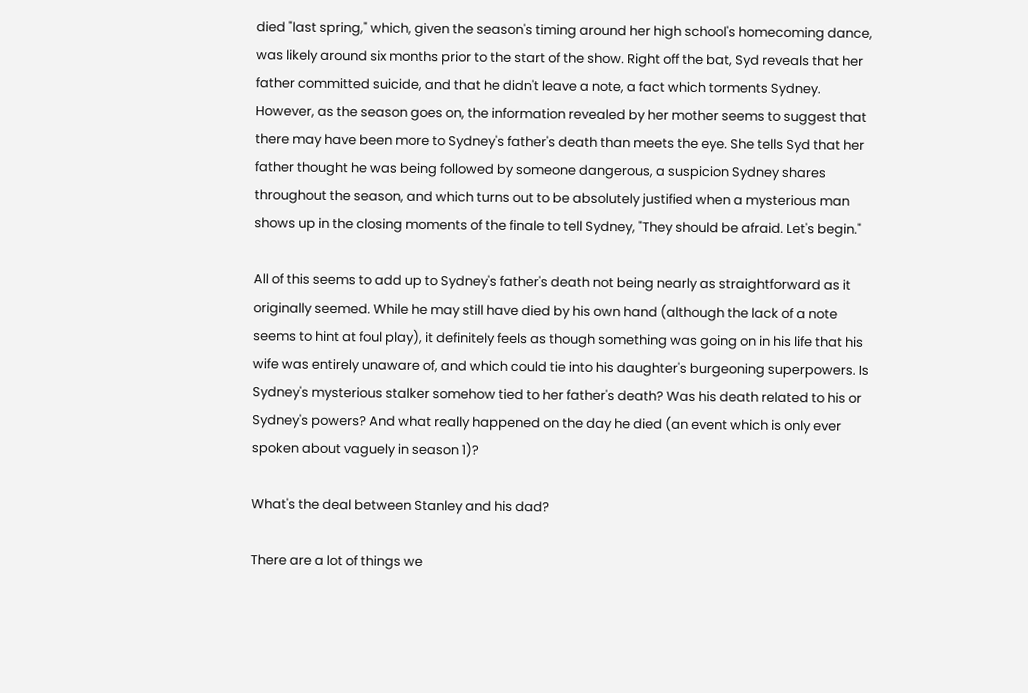died "last spring," which, given the season's timing around her high school's homecoming dance, was likely around six months prior to the start of the show. Right off the bat, Syd reveals that her father committed suicide, and that he didn't leave a note, a fact which torments Sydney. However, as the season goes on, the information revealed by her mother seems to suggest that there may have been more to Sydney's father's death than meets the eye. She tells Syd that her father thought he was being followed by someone dangerous, a suspicion Sydney shares throughout the season, and which turns out to be absolutely justified when a mysterious man shows up in the closing moments of the finale to tell Sydney, "They should be afraid. Let's begin."

All of this seems to add up to Sydney's father's death not being nearly as straightforward as it originally seemed. While he may still have died by his own hand (although the lack of a note seems to hint at foul play), it definitely feels as though something was going on in his life that his wife was entirely unaware of, and which could tie into his daughter's burgeoning superpowers. Is Sydney's mysterious stalker somehow tied to her father's death? Was his death related to his or Sydney's powers? And what really happened on the day he died (an event which is only ever spoken about vaguely in season 1)?

What's the deal between Stanley and his dad?

There are a lot of things we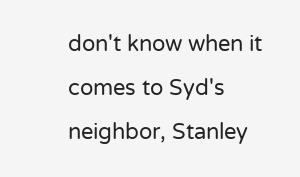don't know when it comes to Syd's neighbor, Stanley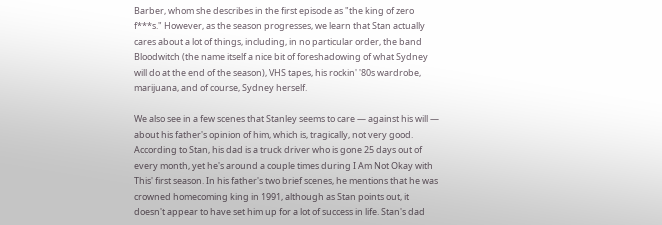Barber, whom she describes in the first episode as "the king of zero f***s." However, as the season progresses, we learn that Stan actually cares about a lot of things, including, in no particular order, the band Bloodwitch (the name itself a nice bit of foreshadowing of what Sydney will do at the end of the season), VHS tapes, his rockin' '80s wardrobe, marijuana, and of course, Sydney herself.

We also see in a few scenes that Stanley seems to care — against his will — about his father's opinion of him, which is, tragically, not very good. According to Stan, his dad is a truck driver who is gone 25 days out of every month, yet he's around a couple times during I Am Not Okay with This' first season. In his father's two brief scenes, he mentions that he was crowned homecoming king in 1991, although as Stan points out, it doesn't appear to have set him up for a lot of success in life. Stan's dad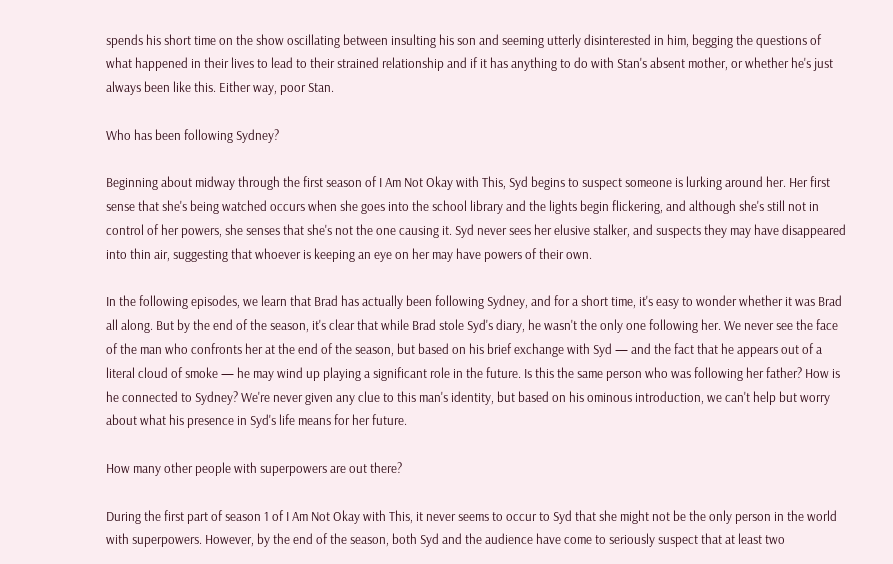spends his short time on the show oscillating between insulting his son and seeming utterly disinterested in him, begging the questions of what happened in their lives to lead to their strained relationship and if it has anything to do with Stan's absent mother, or whether he's just always been like this. Either way, poor Stan.

Who has been following Sydney?

Beginning about midway through the first season of I Am Not Okay with This, Syd begins to suspect someone is lurking around her. Her first sense that she's being watched occurs when she goes into the school library and the lights begin flickering, and although she's still not in control of her powers, she senses that she's not the one causing it. Syd never sees her elusive stalker, and suspects they may have disappeared into thin air, suggesting that whoever is keeping an eye on her may have powers of their own.

In the following episodes, we learn that Brad has actually been following Sydney, and for a short time, it's easy to wonder whether it was Brad all along. But by the end of the season, it's clear that while Brad stole Syd's diary, he wasn't the only one following her. We never see the face of the man who confronts her at the end of the season, but based on his brief exchange with Syd — and the fact that he appears out of a literal cloud of smoke — he may wind up playing a significant role in the future. Is this the same person who was following her father? How is he connected to Sydney? We're never given any clue to this man's identity, but based on his ominous introduction, we can't help but worry about what his presence in Syd's life means for her future.

How many other people with superpowers are out there?

During the first part of season 1 of I Am Not Okay with This, it never seems to occur to Syd that she might not be the only person in the world with superpowers. However, by the end of the season, both Syd and the audience have come to seriously suspect that at least two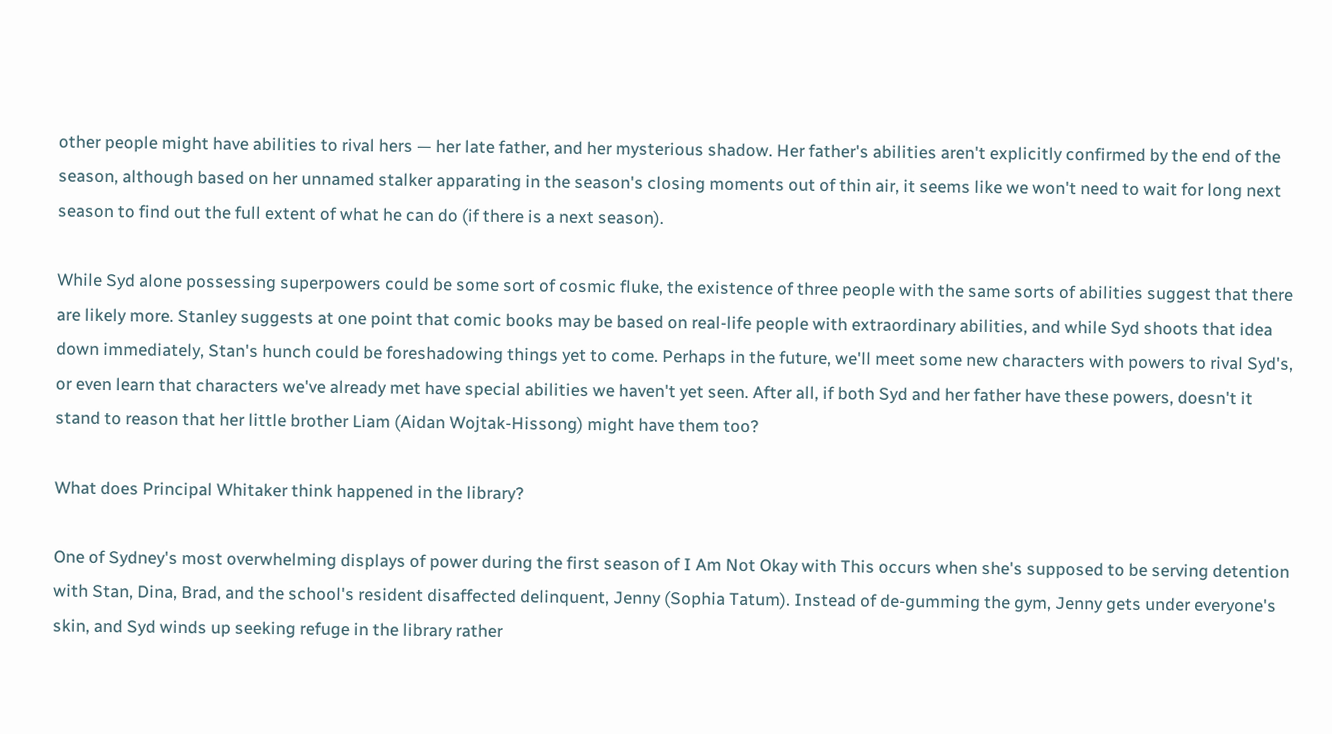other people might have abilities to rival hers — her late father, and her mysterious shadow. Her father's abilities aren't explicitly confirmed by the end of the season, although based on her unnamed stalker apparating in the season's closing moments out of thin air, it seems like we won't need to wait for long next season to find out the full extent of what he can do (if there is a next season).

While Syd alone possessing superpowers could be some sort of cosmic fluke, the existence of three people with the same sorts of abilities suggest that there are likely more. Stanley suggests at one point that comic books may be based on real-life people with extraordinary abilities, and while Syd shoots that idea down immediately, Stan's hunch could be foreshadowing things yet to come. Perhaps in the future, we'll meet some new characters with powers to rival Syd's, or even learn that characters we've already met have special abilities we haven't yet seen. After all, if both Syd and her father have these powers, doesn't it stand to reason that her little brother Liam (Aidan Wojtak-Hissong) might have them too?

What does Principal Whitaker think happened in the library?

One of Sydney's most overwhelming displays of power during the first season of I Am Not Okay with This occurs when she's supposed to be serving detention with Stan, Dina, Brad, and the school's resident disaffected delinquent, Jenny (Sophia Tatum). Instead of de-gumming the gym, Jenny gets under everyone's skin, and Syd winds up seeking refuge in the library rather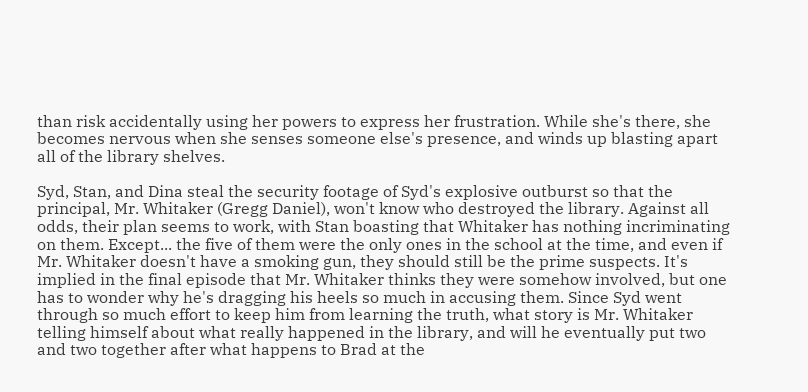than risk accidentally using her powers to express her frustration. While she's there, she becomes nervous when she senses someone else's presence, and winds up blasting apart all of the library shelves.

Syd, Stan, and Dina steal the security footage of Syd's explosive outburst so that the principal, Mr. Whitaker (Gregg Daniel), won't know who destroyed the library. Against all odds, their plan seems to work, with Stan boasting that Whitaker has nothing incriminating on them. Except... the five of them were the only ones in the school at the time, and even if Mr. Whitaker doesn't have a smoking gun, they should still be the prime suspects. It's implied in the final episode that Mr. Whitaker thinks they were somehow involved, but one has to wonder why he's dragging his heels so much in accusing them. Since Syd went through so much effort to keep him from learning the truth, what story is Mr. Whitaker telling himself about what really happened in the library, and will he eventually put two and two together after what happens to Brad at the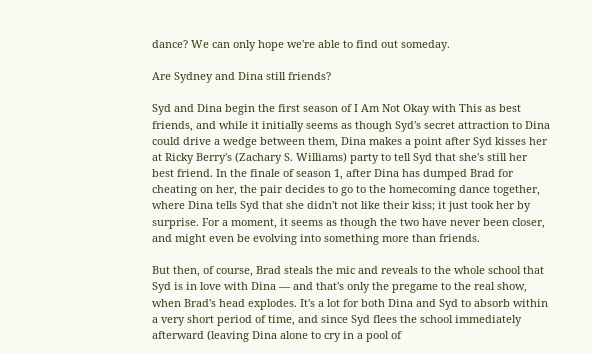dance? We can only hope we're able to find out someday.

Are Sydney and Dina still friends?

Syd and Dina begin the first season of I Am Not Okay with This as best friends, and while it initially seems as though Syd's secret attraction to Dina could drive a wedge between them, Dina makes a point after Syd kisses her at Ricky Berry's (Zachary S. Williams) party to tell Syd that she's still her best friend. In the finale of season 1, after Dina has dumped Brad for cheating on her, the pair decides to go to the homecoming dance together, where Dina tells Syd that she didn't not like their kiss; it just took her by surprise. For a moment, it seems as though the two have never been closer, and might even be evolving into something more than friends.

But then, of course, Brad steals the mic and reveals to the whole school that Syd is in love with Dina — and that's only the pregame to the real show, when Brad's head explodes. It's a lot for both Dina and Syd to absorb within a very short period of time, and since Syd flees the school immediately afterward (leaving Dina alone to cry in a pool of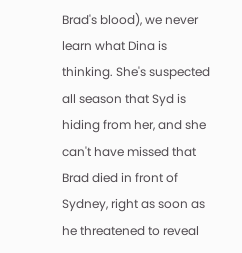Brad's blood), we never learn what Dina is thinking. She's suspected all season that Syd is hiding from her, and she can't have missed that Brad died in front of Sydney, right as soon as he threatened to reveal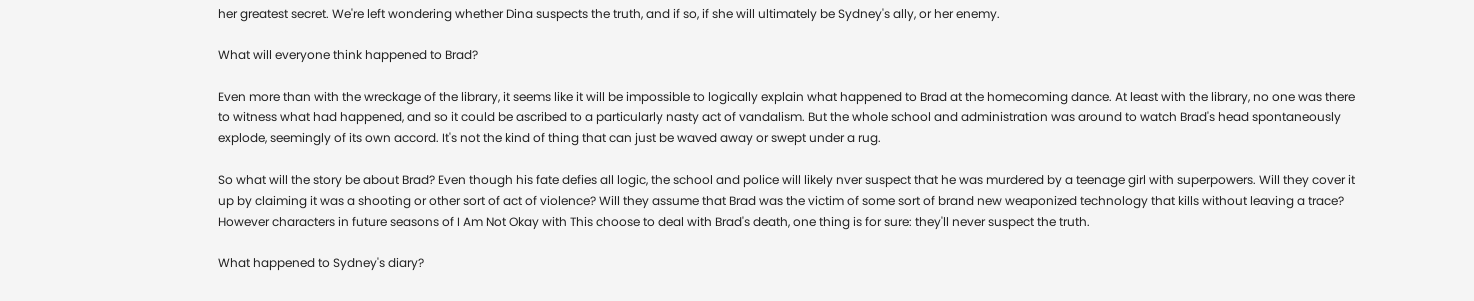her greatest secret. We're left wondering whether Dina suspects the truth, and if so, if she will ultimately be Sydney's ally, or her enemy.

What will everyone think happened to Brad?

Even more than with the wreckage of the library, it seems like it will be impossible to logically explain what happened to Brad at the homecoming dance. At least with the library, no one was there to witness what had happened, and so it could be ascribed to a particularly nasty act of vandalism. But the whole school and administration was around to watch Brad's head spontaneously explode, seemingly of its own accord. It's not the kind of thing that can just be waved away or swept under a rug.

So what will the story be about Brad? Even though his fate defies all logic, the school and police will likely nver suspect that he was murdered by a teenage girl with superpowers. Will they cover it up by claiming it was a shooting or other sort of act of violence? Will they assume that Brad was the victim of some sort of brand new weaponized technology that kills without leaving a trace? However characters in future seasons of I Am Not Okay with This choose to deal with Brad's death, one thing is for sure: they'll never suspect the truth.

What happened to Sydney's diary?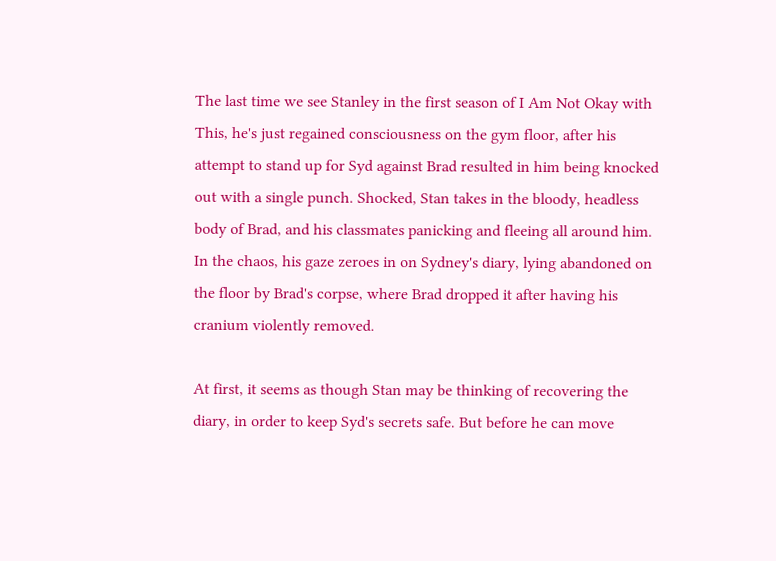The last time we see Stanley in the first season of I Am Not Okay with This, he's just regained consciousness on the gym floor, after his attempt to stand up for Syd against Brad resulted in him being knocked out with a single punch. Shocked, Stan takes in the bloody, headless body of Brad, and his classmates panicking and fleeing all around him. In the chaos, his gaze zeroes in on Sydney's diary, lying abandoned on the floor by Brad's corpse, where Brad dropped it after having his cranium violently removed.

At first, it seems as though Stan may be thinking of recovering the diary, in order to keep Syd's secrets safe. But before he can move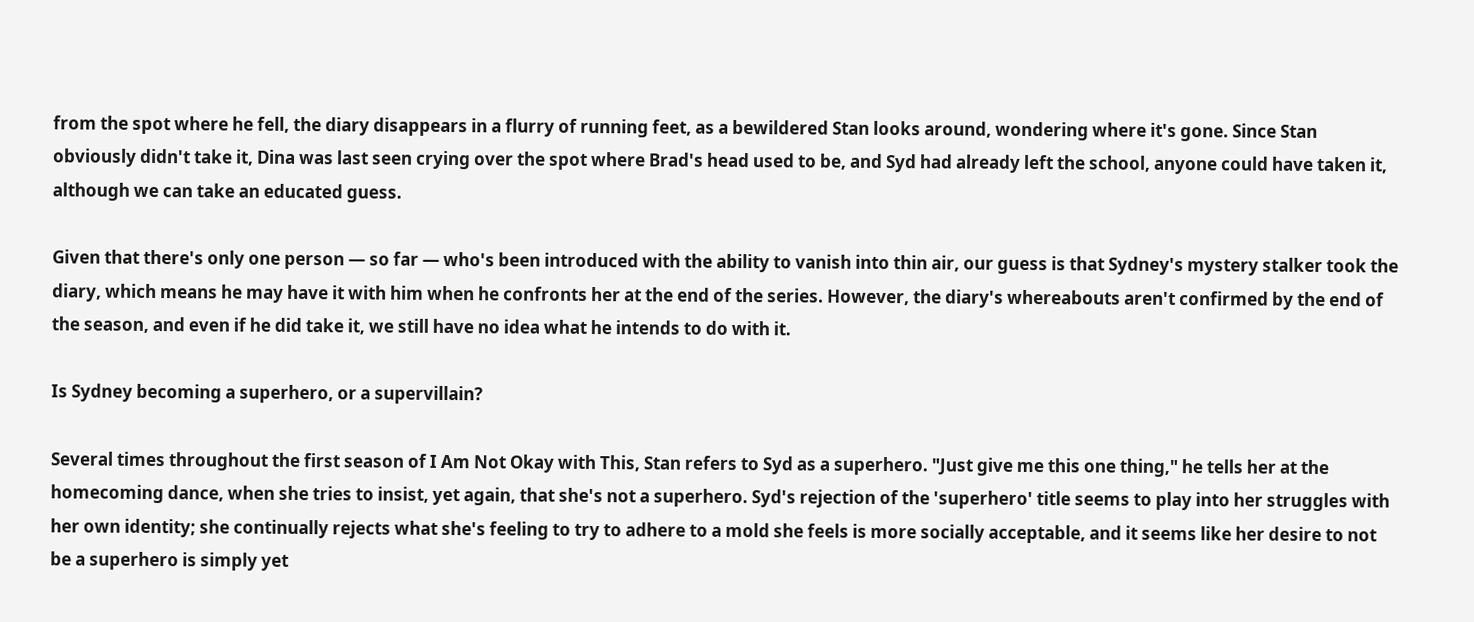from the spot where he fell, the diary disappears in a flurry of running feet, as a bewildered Stan looks around, wondering where it's gone. Since Stan obviously didn't take it, Dina was last seen crying over the spot where Brad's head used to be, and Syd had already left the school, anyone could have taken it, although we can take an educated guess.

Given that there's only one person — so far — who's been introduced with the ability to vanish into thin air, our guess is that Sydney's mystery stalker took the diary, which means he may have it with him when he confronts her at the end of the series. However, the diary's whereabouts aren't confirmed by the end of the season, and even if he did take it, we still have no idea what he intends to do with it.

Is Sydney becoming a superhero, or a supervillain?

Several times throughout the first season of I Am Not Okay with This, Stan refers to Syd as a superhero. "Just give me this one thing," he tells her at the homecoming dance, when she tries to insist, yet again, that she's not a superhero. Syd's rejection of the 'superhero' title seems to play into her struggles with her own identity; she continually rejects what she's feeling to try to adhere to a mold she feels is more socially acceptable, and it seems like her desire to not be a superhero is simply yet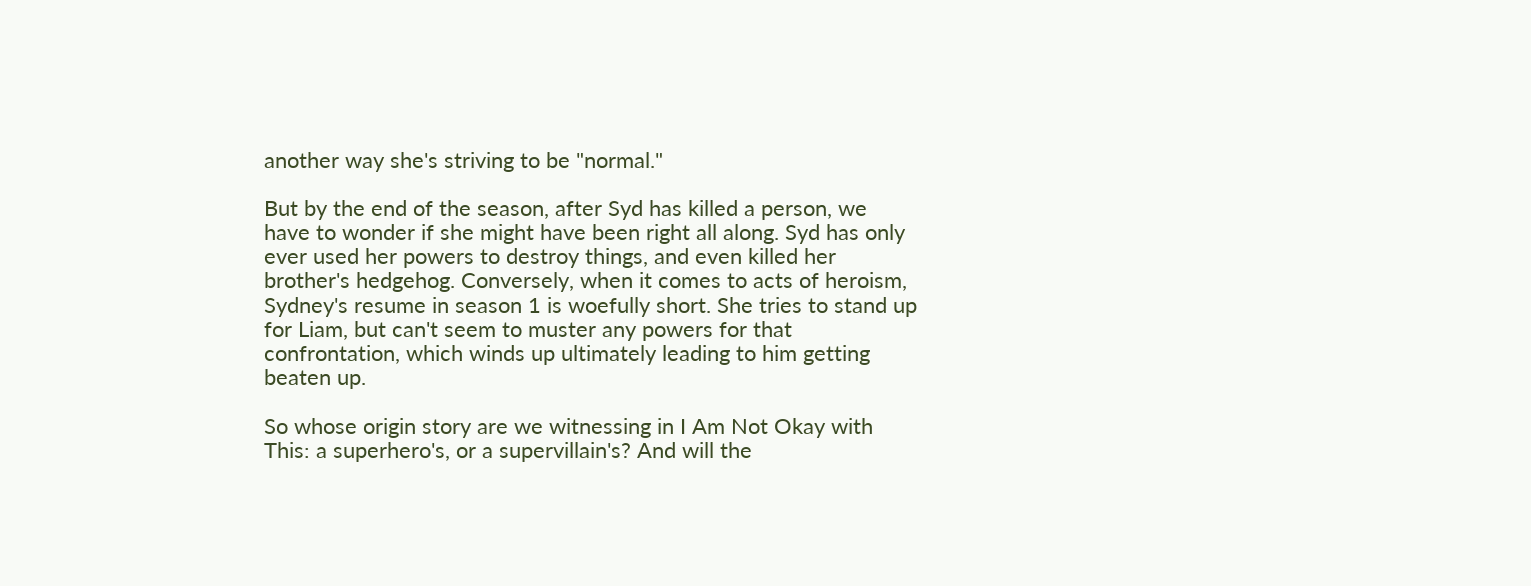another way she's striving to be "normal."

But by the end of the season, after Syd has killed a person, we have to wonder if she might have been right all along. Syd has only ever used her powers to destroy things, and even killed her brother's hedgehog. Conversely, when it comes to acts of heroism, Sydney's resume in season 1 is woefully short. She tries to stand up for Liam, but can't seem to muster any powers for that confrontation, which winds up ultimately leading to him getting beaten up.

So whose origin story are we witnessing in I Am Not Okay with This: a superhero's, or a supervillain's? And will the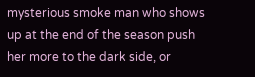mysterious smoke man who shows up at the end of the season push her more to the dark side, or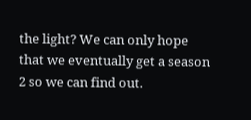the light? We can only hope that we eventually get a season 2 so we can find out.